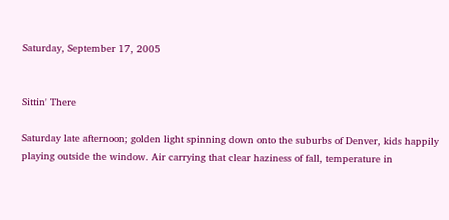Saturday, September 17, 2005


Sittin' There

Saturday late afternoon; golden light spinning down onto the suburbs of Denver, kids happily playing outside the window. Air carrying that clear haziness of fall, temperature in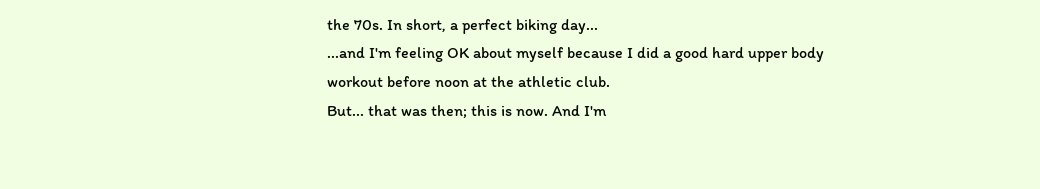the 70s. In short, a perfect biking day...
...and I'm feeling OK about myself because I did a good hard upper body workout before noon at the athletic club.
But... that was then; this is now. And I'm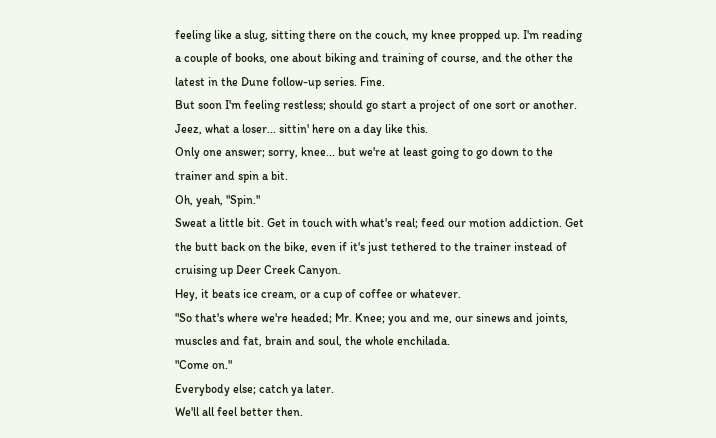feeling like a slug, sitting there on the couch, my knee propped up. I'm reading a couple of books, one about biking and training of course, and the other the latest in the Dune follow-up series. Fine.
But soon I'm feeling restless; should go start a project of one sort or another. Jeez, what a loser... sittin' here on a day like this.
Only one answer; sorry, knee... but we're at least going to go down to the trainer and spin a bit.
Oh, yeah, "Spin."
Sweat a little bit. Get in touch with what's real; feed our motion addiction. Get the butt back on the bike, even if it's just tethered to the trainer instead of cruising up Deer Creek Canyon.
Hey, it beats ice cream, or a cup of coffee or whatever.
"So that's where we're headed; Mr. Knee; you and me, our sinews and joints, muscles and fat, brain and soul, the whole enchilada.
"Come on."
Everybody else; catch ya later.
We'll all feel better then.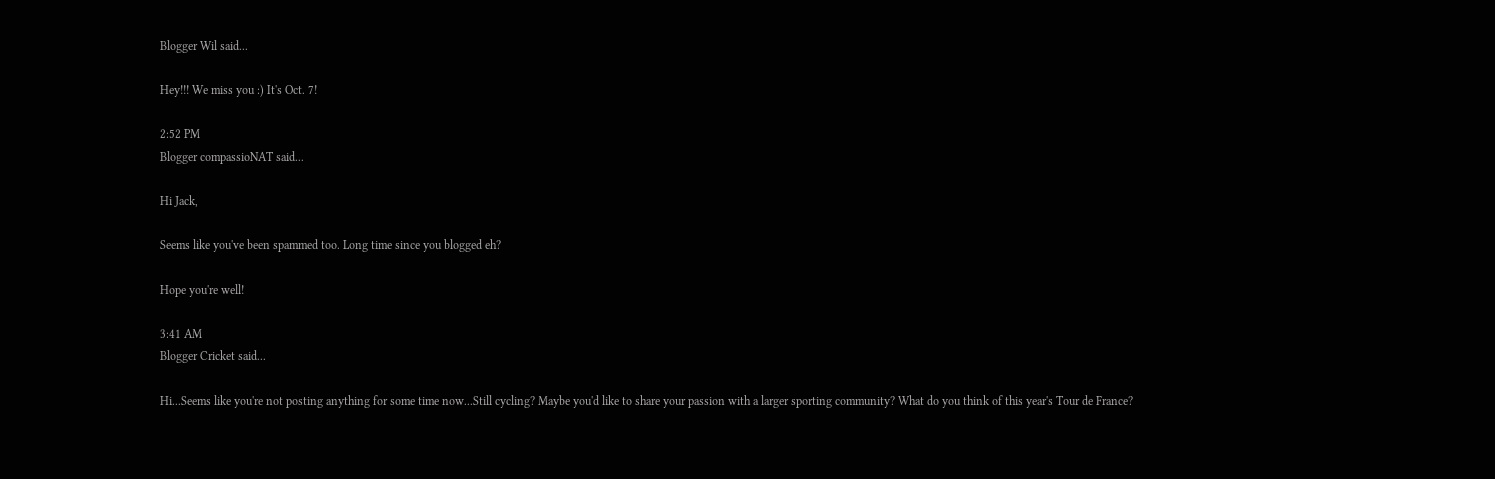Blogger Wil said...

Hey!!! We miss you :) It's Oct. 7!

2:52 PM
Blogger compassioNAT said...

Hi Jack,

Seems like you've been spammed too. Long time since you blogged eh?

Hope you're well!

3:41 AM
Blogger Cricket said...

Hi...Seems like you're not posting anything for some time now...Still cycling? Maybe you'd like to share your passion with a larger sporting community? What do you think of this year's Tour de France?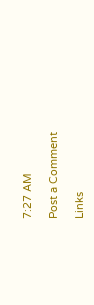7:27 AM

Post a Comment

Links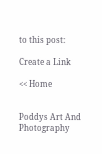to this post:

Create a Link

<< Home


Poddys Art And Photography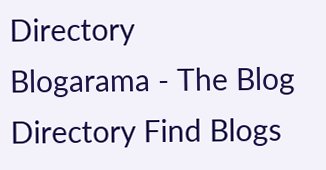Directory
Blogarama - The Blog Directory Find Blogs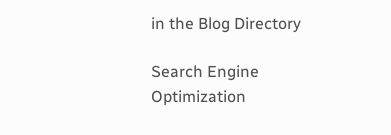in the Blog Directory

Search Engine Optimization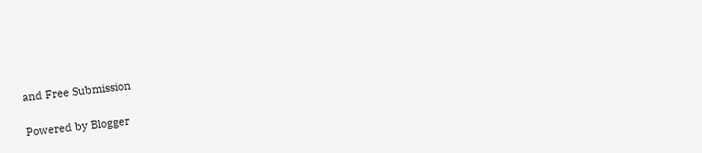and Free Submission

Powered by Blogger